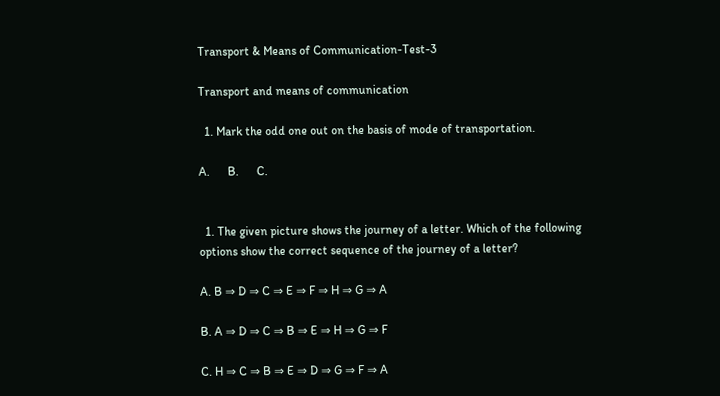Transport & Means of Communication-Test-3

Transport and means of communication

  1. Mark the odd one out on the basis of mode of transportation.

A.      B.      C.


  1. The given picture shows the journey of a letter. Which of the following options show the correct sequence of the journey of a letter?

A. B ⇒ D ⇒ C ⇒ E ⇒ F ⇒ H ⇒ G ⇒ A

B. A ⇒ D ⇒ C ⇒ B ⇒ E ⇒ H ⇒ G ⇒ F

C. H ⇒ C ⇒ B ⇒ E ⇒ D ⇒ G ⇒ F ⇒ A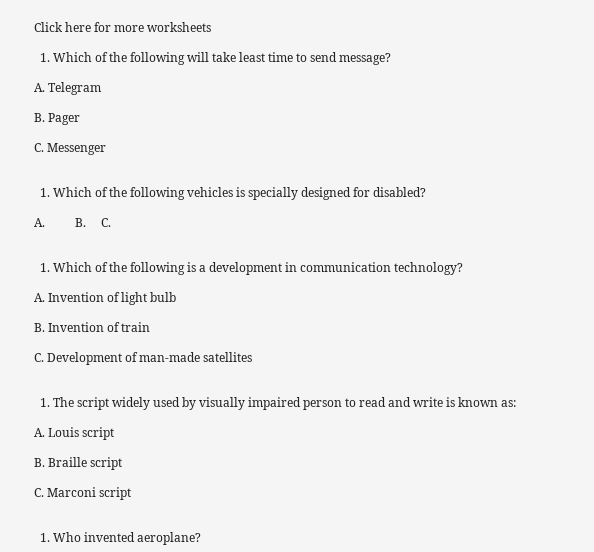Click here for more worksheets

  1. Which of the following will take least time to send message?

A. Telegram

B. Pager

C. Messenger


  1. Which of the following vehicles is specially designed for disabled?

A.          B.     C.


  1. Which of the following is a development in communication technology?

A. Invention of light bulb

B. Invention of train

C. Development of man-made satellites


  1. The script widely used by visually impaired person to read and write is known as:

A. Louis script

B. Braille script

C. Marconi script


  1. Who invented aeroplane?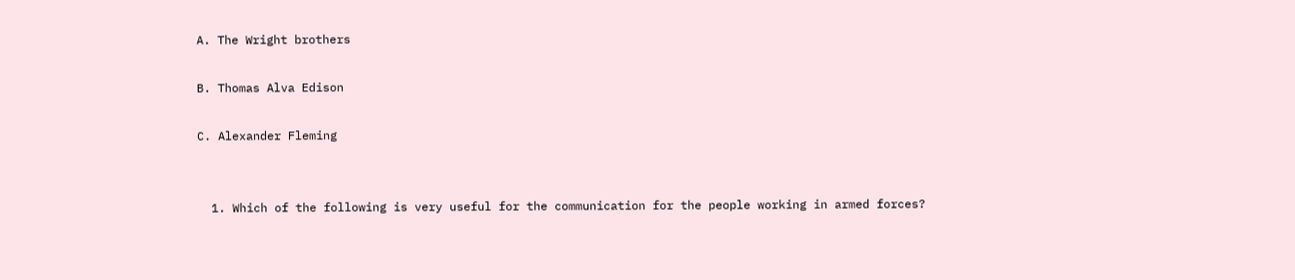A. The Wright brothers

B. Thomas Alva Edison

C. Alexander Fleming


  1. Which of the following is very useful for the communication for the people working in armed forces?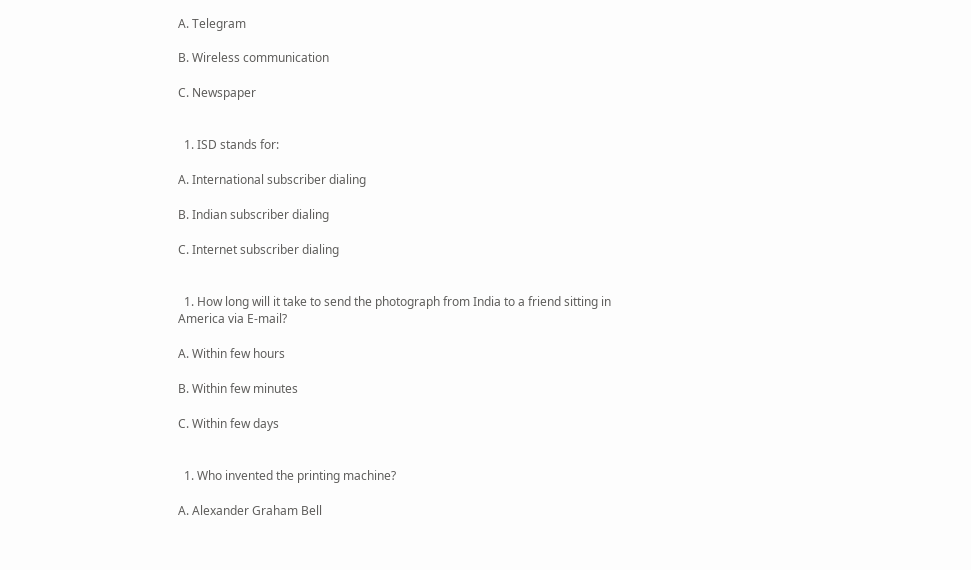A. Telegram

B. Wireless communication

C. Newspaper


  1. ISD stands for:

A. International subscriber dialing

B. Indian subscriber dialing

C. Internet subscriber dialing


  1. How long will it take to send the photograph from India to a friend sitting in America via E-mail?

A. Within few hours

B. Within few minutes

C. Within few days


  1. Who invented the printing machine?

A. Alexander Graham Bell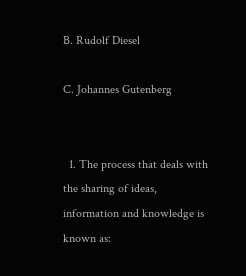B. Rudolf Diesel

C. Johannes Gutenberg


  1. The process that deals with the sharing of ideas, information and knowledge is known as: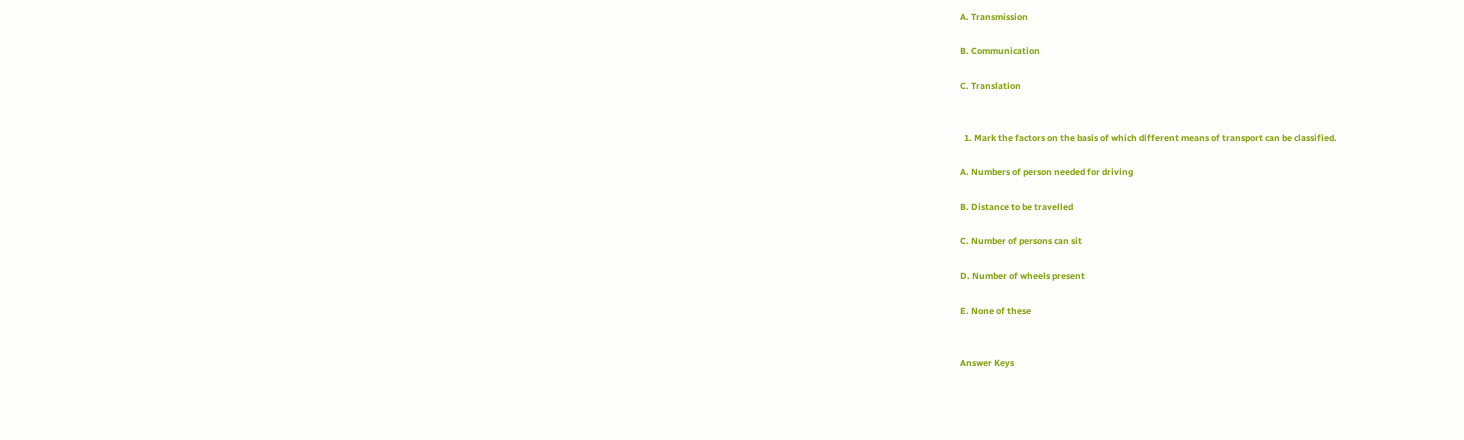A. Transmission

B. Communication

C. Translation


  1. Mark the factors on the basis of which different means of transport can be classified.

A. Numbers of person needed for driving

B. Distance to be travelled

C. Number of persons can sit

D. Number of wheels present

E. None of these


Answer Keys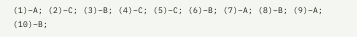(1)–A; (2)–C; (3)–B; (4)–C; (5)–C; (6)–B; (7)–A; (8)–B; (9)–A; (10)–B;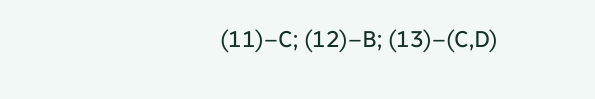(11)–C; (12)–B; (13)–(C,D)